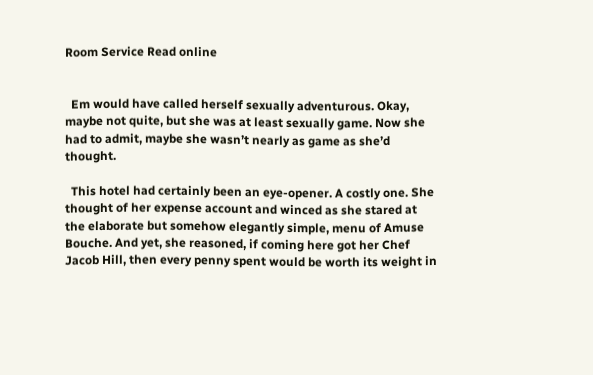Room Service Read online


  Em would have called herself sexually adventurous. Okay, maybe not quite, but she was at least sexually game. Now she had to admit, maybe she wasn’t nearly as game as she’d thought.

  This hotel had certainly been an eye-opener. A costly one. She thought of her expense account and winced as she stared at the elaborate but somehow elegantly simple, menu of Amuse Bouche. And yet, she reasoned, if coming here got her Chef Jacob Hill, then every penny spent would be worth its weight in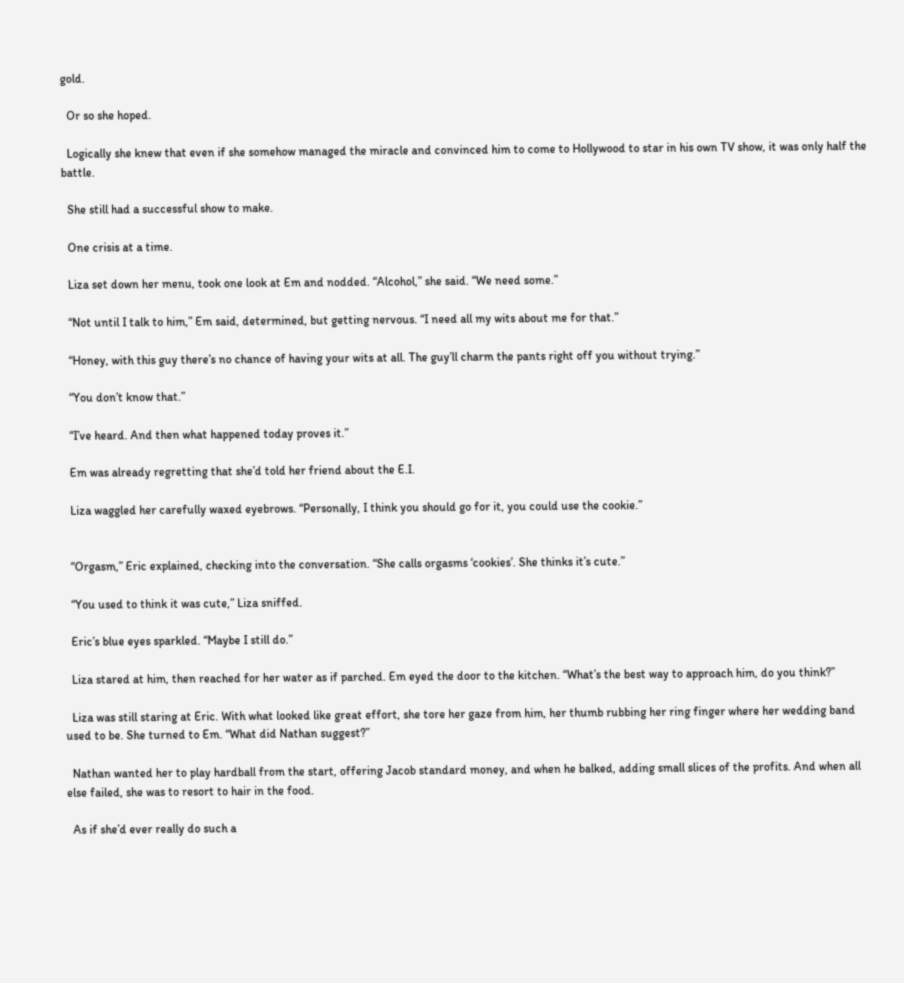gold.

  Or so she hoped.

  Logically she knew that even if she somehow managed the miracle and convinced him to come to Hollywood to star in his own TV show, it was only half the battle.

  She still had a successful show to make.

  One crisis at a time.

  Liza set down her menu, took one look at Em and nodded. “Alcohol,” she said. “We need some.”

  “Not until I talk to him,” Em said, determined, but getting nervous. “I need all my wits about me for that.”

  “Honey, with this guy there’s no chance of having your wits at all. The guy’ll charm the pants right off you without trying.”

  “You don’t know that.”

  “I’ve heard. And then what happened today proves it.”

  Em was already regretting that she’d told her friend about the E.I.

  Liza waggled her carefully waxed eyebrows. “Personally, I think you should go for it, you could use the cookie.”


  “Orgasm,” Eric explained, checking into the conversation. “She calls orgasms ‘cookies’. She thinks it’s cute.”

  “You used to think it was cute,” Liza sniffed.

  Eric’s blue eyes sparkled. “Maybe I still do.”

  Liza stared at him, then reached for her water as if parched. Em eyed the door to the kitchen. “What’s the best way to approach him, do you think?”

  Liza was still staring at Eric. With what looked like great effort, she tore her gaze from him, her thumb rubbing her ring finger where her wedding band used to be. She turned to Em. “What did Nathan suggest?”

  Nathan wanted her to play hardball from the start, offering Jacob standard money, and when he balked, adding small slices of the profits. And when all else failed, she was to resort to hair in the food.

  As if she’d ever really do such a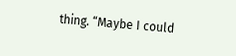thing. “Maybe I could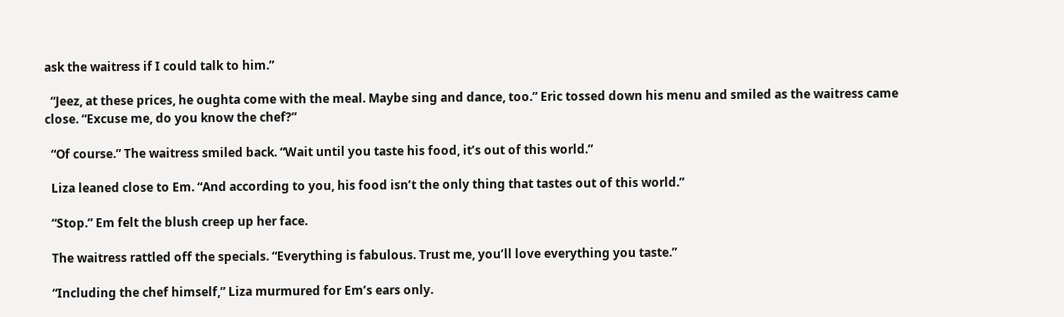ask the waitress if I could talk to him.”

  “Jeez, at these prices, he oughta come with the meal. Maybe sing and dance, too.” Eric tossed down his menu and smiled as the waitress came close. “Excuse me, do you know the chef?”

  “Of course.” The waitress smiled back. “Wait until you taste his food, it’s out of this world.”

  Liza leaned close to Em. “And according to you, his food isn’t the only thing that tastes out of this world.”

  “Stop.” Em felt the blush creep up her face.

  The waitress rattled off the specials. “Everything is fabulous. Trust me, you’ll love everything you taste.”

  “Including the chef himself,” Liza murmured for Em’s ears only.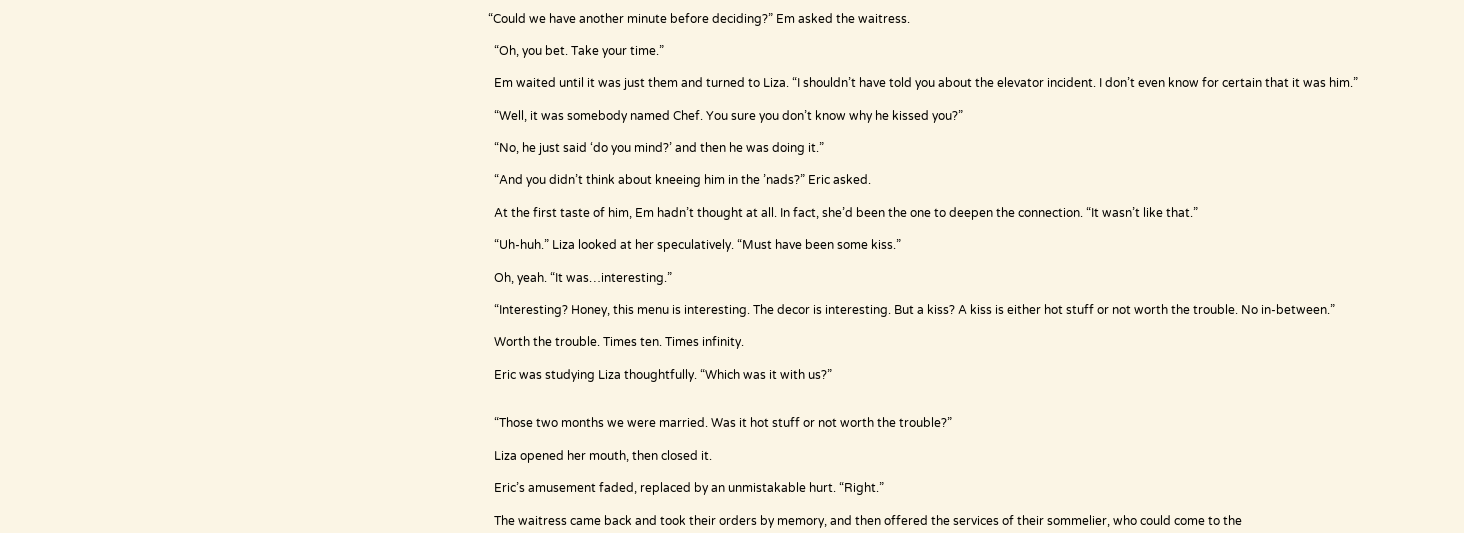“Could we have another minute before deciding?” Em asked the waitress.

  “Oh, you bet. Take your time.”

  Em waited until it was just them and turned to Liza. “I shouldn’t have told you about the elevator incident. I don’t even know for certain that it was him.”

  “Well, it was somebody named Chef. You sure you don’t know why he kissed you?”

  “No, he just said ‘do you mind?’ and then he was doing it.”

  “And you didn’t think about kneeing him in the ’nads?” Eric asked.

  At the first taste of him, Em hadn’t thought at all. In fact, she’d been the one to deepen the connection. “It wasn’t like that.”

  “Uh-huh.” Liza looked at her speculatively. “Must have been some kiss.”

  Oh, yeah. “It was…interesting.”

  “Interesting? Honey, this menu is interesting. The decor is interesting. But a kiss? A kiss is either hot stuff or not worth the trouble. No in-between.”

  Worth the trouble. Times ten. Times infinity.

  Eric was studying Liza thoughtfully. “Which was it with us?”


  “Those two months we were married. Was it hot stuff or not worth the trouble?”

  Liza opened her mouth, then closed it.

  Eric’s amusement faded, replaced by an unmistakable hurt. “Right.”

  The waitress came back and took their orders by memory, and then offered the services of their sommelier, who could come to the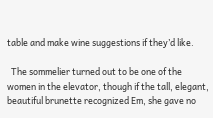table and make wine suggestions if they’d like.

  The sommelier turned out to be one of the women in the elevator, though if the tall, elegant, beautiful brunette recognized Em, she gave no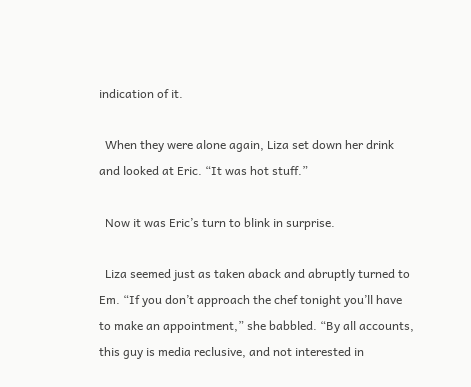indication of it.

  When they were alone again, Liza set down her drink and looked at Eric. “It was hot stuff.”

  Now it was Eric’s turn to blink in surprise.

  Liza seemed just as taken aback and abruptly turned to Em. “If you don’t approach the chef tonight you’ll have to make an appointment,” she babbled. “By all accounts, this guy is media reclusive, and not interested in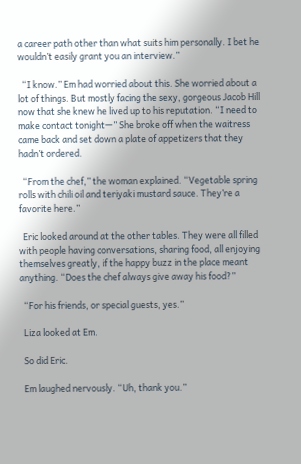a career path other than what suits him personally. I bet he wouldn’t easily grant you an interview.”

  “I know.” Em had worried about this. She worried about a lot of things. But mostly facing the sexy, gorgeous Jacob Hill now that she knew he lived up to his reputation. “I need to make contact tonight—” She broke off when the waitress came back and set down a plate of appetizers that they hadn’t ordered.

  “From the chef,” the woman explained. “Vegetable spring rolls with chili oil and teriyaki mustard sauce. They’re a favorite here.”

  Eric looked around at the other tables. They were all filled with people having conversations, sharing food, all enjoying themselves greatly, if the happy buzz in the place meant anything. “Does the chef always give away his food?”

  “For his friends, or special guests, yes.”

  Liza looked at Em.

  So did Eric.

  Em laughed nervously. “Uh, thank you.”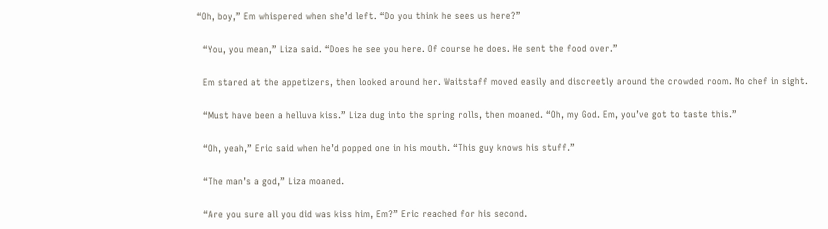“Oh, boy,” Em whispered when she’d left. “Do you think he sees us here?”

  “You, you mean,” Liza said. “Does he see you here. Of course he does. He sent the food over.”

  Em stared at the appetizers, then looked around her. Waitstaff moved easily and discreetly around the crowded room. No chef in sight.

  “Must have been a helluva kiss.” Liza dug into the spring rolls, then moaned. “Oh, my God. Em, you’ve got to taste this.”

  “Oh, yeah,” Eric said when he’d popped one in his mouth. “This guy knows his stuff.”

  “The man’s a god,” Liza moaned.

  “Are you sure all you did was kiss him, Em?” Eric reached for his second.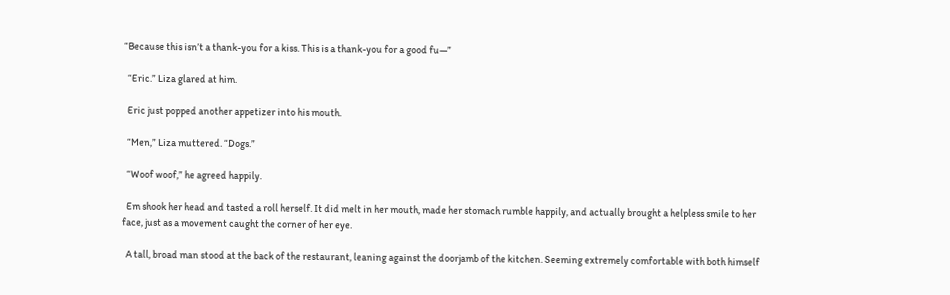“Because this isn’t a thank-you for a kiss. This is a thank-you for a good fu—”

  “Eric.” Liza glared at him.

  Eric just popped another appetizer into his mouth.

  “Men,” Liza muttered. “Dogs.”

  “Woof woof,” he agreed happily.

  Em shook her head and tasted a roll herself. It did melt in her mouth, made her stomach rumble happily, and actually brought a helpless smile to her face, just as a movement caught the corner of her eye.

  A tall, broad man stood at the back of the restaurant, leaning against the doorjamb of the kitchen. Seeming extremely comfortable with both himself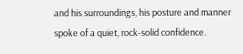and his surroundings, his posture and manner spoke of a quiet, rock-solid confidence.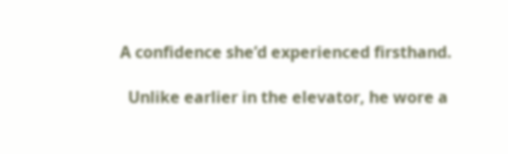A confidence she’d experienced firsthand.

  Unlike earlier in the elevator, he wore a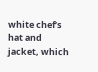white chef’s hat and jacket, which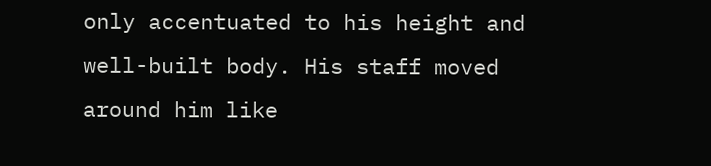only accentuated to his height and well-built body. His staff moved around him like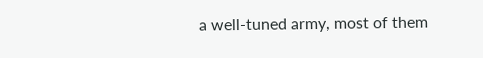a well-tuned army, most of them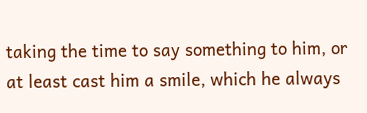taking the time to say something to him, or at least cast him a smile, which he always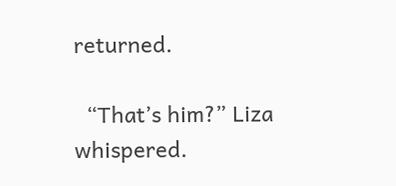returned.

  “That’s him?” Liza whispered.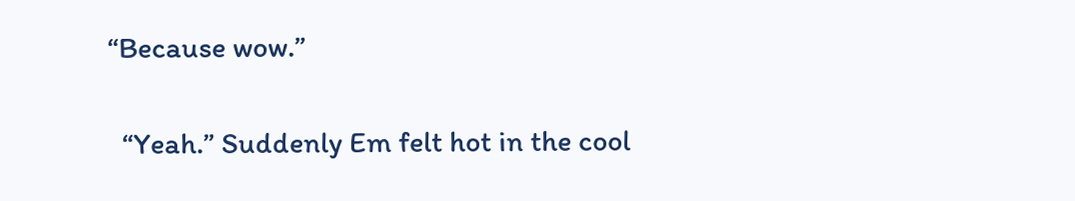“Because wow.”

  “Yeah.” Suddenly Em felt hot in the cool